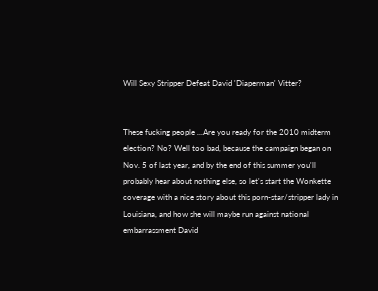Will Sexy Stripper Defeat David 'Diaperman' Vitter?


These fucking people ...Are you ready for the 2010 midterm election? No? Well too bad, because the campaign began on Nov. 5 of last year, and by the end of this summer you'll probably hear about nothing else, so let's start the Wonkette coverage with a nice story about this porn-star/stripper lady in Louisiana, and how she will maybe run against national embarrassment David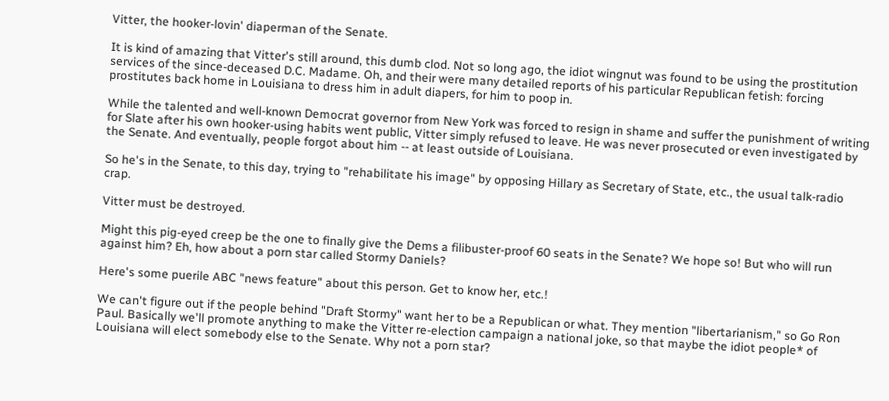Vitter, the hooker-lovin' diaperman of the Senate.

It is kind of amazing that Vitter's still around, this dumb clod. Not so long ago, the idiot wingnut was found to be using the prostitution services of the since-deceased D.C. Madame. Oh, and their were many detailed reports of his particular Republican fetish: forcing prostitutes back home in Louisiana to dress him in adult diapers, for him to poop in.

While the talented and well-known Democrat governor from New York was forced to resign in shame and suffer the punishment of writing for Slate after his own hooker-using habits went public, Vitter simply refused to leave. He was never prosecuted or even investigated by the Senate. And eventually, people forgot about him -- at least outside of Louisiana.

So he's in the Senate, to this day, trying to "rehabilitate his image" by opposing Hillary as Secretary of State, etc., the usual talk-radio crap.

Vitter must be destroyed.

Might this pig-eyed creep be the one to finally give the Dems a filibuster-proof 60 seats in the Senate? We hope so! But who will run against him? Eh, how about a porn star called Stormy Daniels?

Here's some puerile ABC "news feature" about this person. Get to know her, etc.!

We can't figure out if the people behind "Draft Stormy" want her to be a Republican or what. They mention "libertarianism," so Go Ron Paul. Basically we'll promote anything to make the Vitter re-election campaign a national joke, so that maybe the idiot people* of Louisiana will elect somebody else to the Senate. Why not a porn star?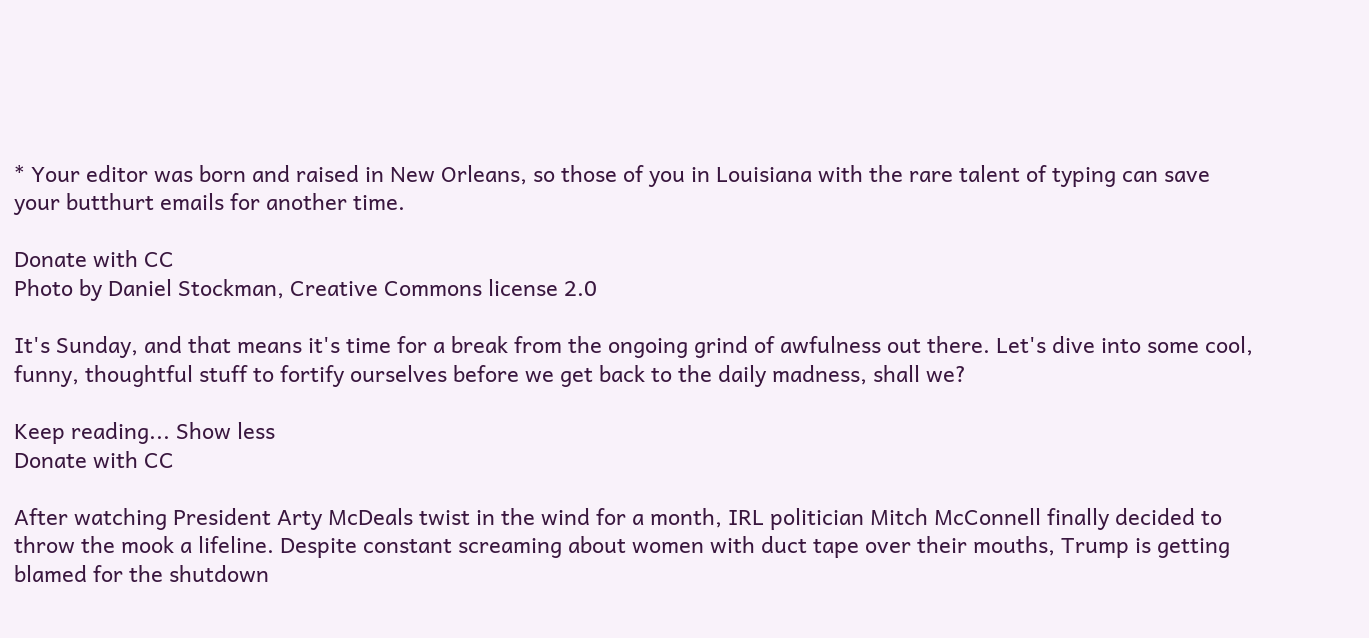* Your editor was born and raised in New Orleans, so those of you in Louisiana with the rare talent of typing can save your butthurt emails for another time.

Donate with CC
Photo by Daniel Stockman, Creative Commons license 2.0

It's Sunday, and that means it's time for a break from the ongoing grind of awfulness out there. Let's dive into some cool, funny, thoughtful stuff to fortify ourselves before we get back to the daily madness, shall we?

Keep reading... Show less
Donate with CC

After watching President Arty McDeals twist in the wind for a month, IRL politician Mitch McConnell finally decided to throw the mook a lifeline. Despite constant screaming about women with duct tape over their mouths, Trump is getting blamed for the shutdown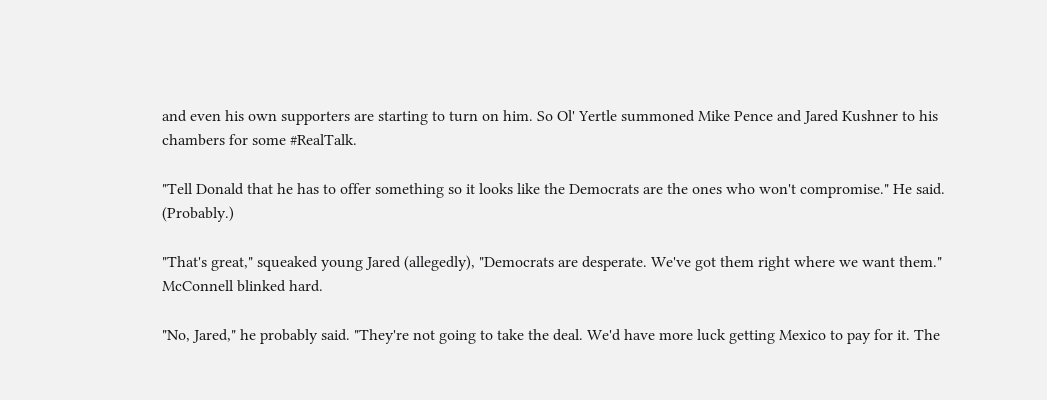and even his own supporters are starting to turn on him. So Ol' Yertle summoned Mike Pence and Jared Kushner to his chambers for some #RealTalk.

"Tell Donald that he has to offer something so it looks like the Democrats are the ones who won't compromise." He said. (Probably.)

"That's great," squeaked young Jared (allegedly), "Democrats are desperate. We've got them right where we want them." McConnell blinked hard.

"No, Jared," he probably said. "They're not going to take the deal. We'd have more luck getting Mexico to pay for it. The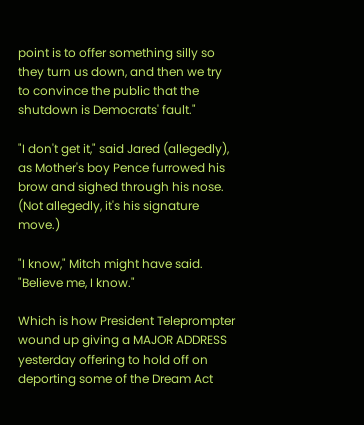point is to offer something silly so they turn us down, and then we try to convince the public that the shutdown is Democrats' fault."

"I don't get it," said Jared (allegedly), as Mother's boy Pence furrowed his brow and sighed through his nose. (Not allegedly, it's his signature move.)

"I know," Mitch might have said. "Believe me, I know."

Which is how President Teleprompter wound up giving a MAJOR ADDRESS yesterday offering to hold off on deporting some of the Dream Act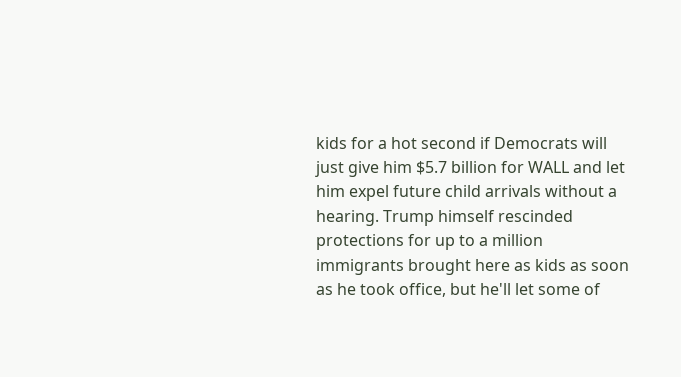kids for a hot second if Democrats will just give him $5.7 billion for WALL and let him expel future child arrivals without a hearing. Trump himself rescinded protections for up to a million immigrants brought here as kids as soon as he took office, but he'll let some of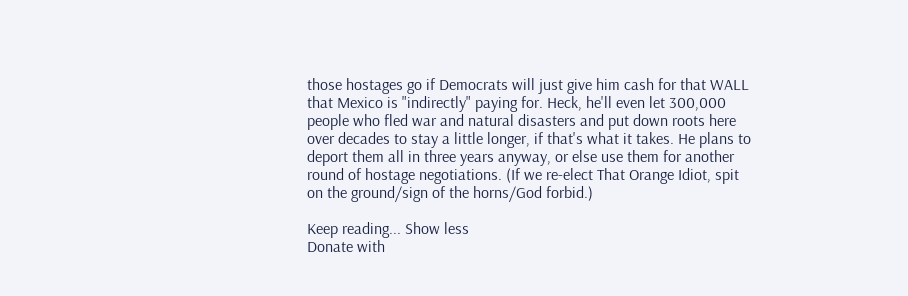those hostages go if Democrats will just give him cash for that WALL that Mexico is "indirectly" paying for. Heck, he'll even let 300,000 people who fled war and natural disasters and put down roots here over decades to stay a little longer, if that's what it takes. He plans to deport them all in three years anyway, or else use them for another round of hostage negotiations. (If we re-elect That Orange Idiot, spit on the ground/sign of the horns/God forbid.)

Keep reading... Show less
Donate with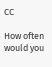CC

How often would you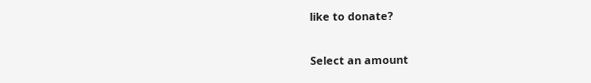like to donate?

Select an amount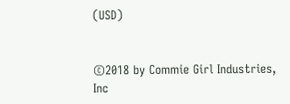(USD)


©2018 by Commie Girl Industries, Inc